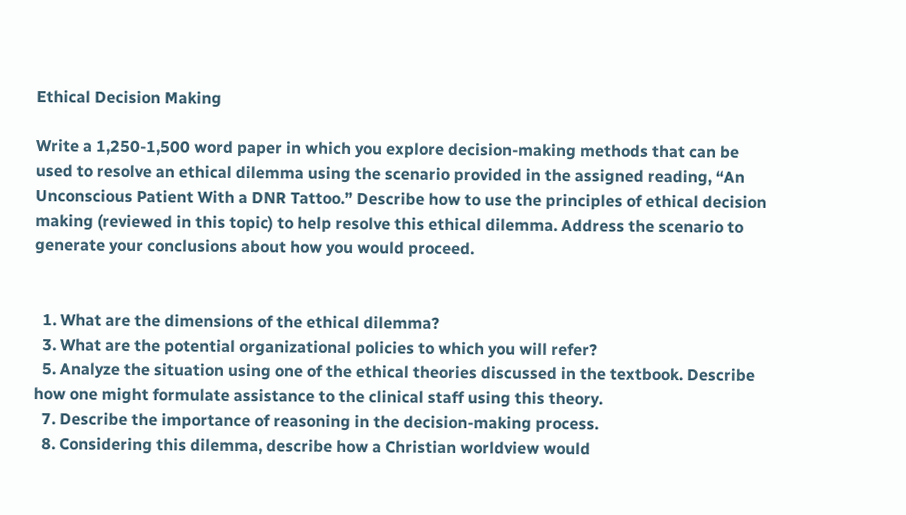Ethical Decision Making

Write a 1,250-1,500 word paper in which you explore decision-making methods that can be used to resolve an ethical dilemma using the scenario provided in the assigned reading, “An Unconscious Patient With a DNR Tattoo.” Describe how to use the principles of ethical decision making (reviewed in this topic) to help resolve this ethical dilemma. Address the scenario to generate your conclusions about how you would proceed.


  1. What are the dimensions of the ethical dilemma?
  3. What are the potential organizational policies to which you will refer?
  5. Analyze the situation using one of the ethical theories discussed in the textbook. Describe how one might formulate assistance to the clinical staff using this theory.
  7. Describe the importance of reasoning in the decision-making process.
  8. Considering this dilemma, describe how a Christian worldview would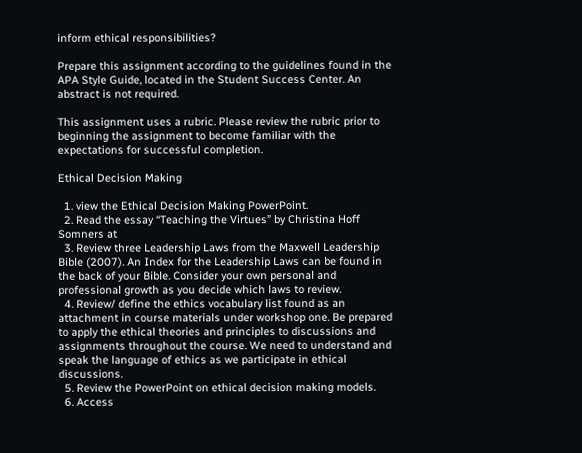inform ethical responsibilities?

Prepare this assignment according to the guidelines found in the APA Style Guide, located in the Student Success Center. An abstract is not required.

This assignment uses a rubric. Please review the rubric prior to beginning the assignment to become familiar with the expectations for successful completion.

Ethical Decision Making

  1. view the Ethical Decision Making PowerPoint.
  2. Read the essay “Teaching the Virtues” by Christina Hoff Somners at
  3. Review three Leadership Laws from the Maxwell Leadership Bible (2007). An Index for the Leadership Laws can be found in the back of your Bible. Consider your own personal and professional growth as you decide which laws to review.
  4. Review/ define the ethics vocabulary list found as an attachment in course materials under workshop one. Be prepared to apply the ethical theories and principles to discussions and assignments throughout the course. We need to understand and speak the language of ethics as we participate in ethical discussions.
  5. Review the PowerPoint on ethical decision making models.
  6. Access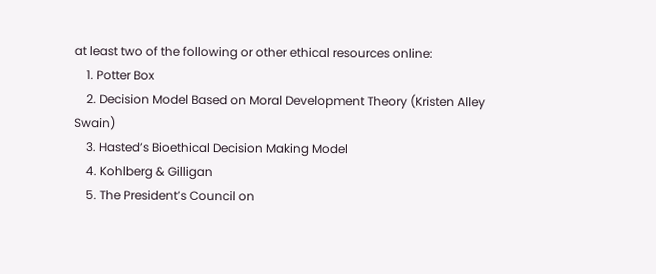at least two of the following or other ethical resources online:
    1. Potter Box
    2. Decision Model Based on Moral Development Theory (Kristen Alley Swain)
    3. Hasted’s Bioethical Decision Making Model
    4. Kohlberg & Gilligan
    5. The President’s Council on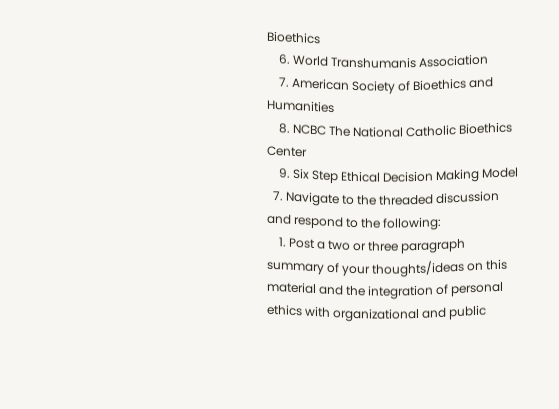Bioethics
    6. World Transhumanis Association
    7. American Society of Bioethics and Humanities
    8. NCBC The National Catholic Bioethics Center
    9. Six Step Ethical Decision Making Model
  7. Navigate to the threaded discussion and respond to the following:
    1. Post a two or three paragraph summary of your thoughts/ideas on this material and the integration of personal ethics with organizational and public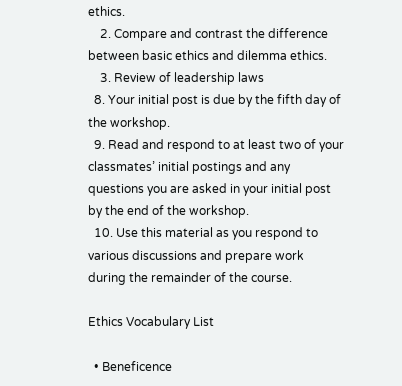ethics.
    2. Compare and contrast the difference between basic ethics and dilemma ethics.
    3. Review of leadership laws
  8. Your initial post is due by the fifth day of the workshop.
  9. Read and respond to at least two of your classmates’ initial postings and any questions you are asked in your initial post by the end of the workshop.
  10. Use this material as you respond to various discussions and prepare work during the remainder of the course.

Ethics Vocabulary List

  • Beneficence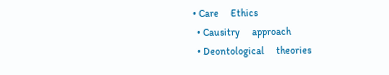• Care      Ethics
  • Causitry      approach
  • Deontological      theories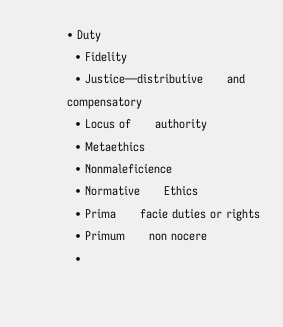• Duty
  • Fidelity
  • Justice—distributive      and compensatory
  • Locus of      authority
  • Metaethics
  • Nonmaleficience
  • Normative      Ethics
  • Prima      facie duties or rights
  • Primum      non nocere
  •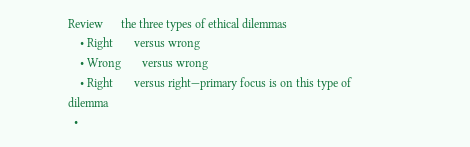Review      the three types of ethical dilemmas
    • Right       versus wrong
    • Wrong       versus wrong
    • Right       versus right—primary focus is on this type of dilemma
  •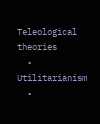Teleological      theories
  • Utilitarianism
  •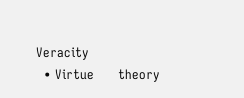Veracity
  • Virtue      theory